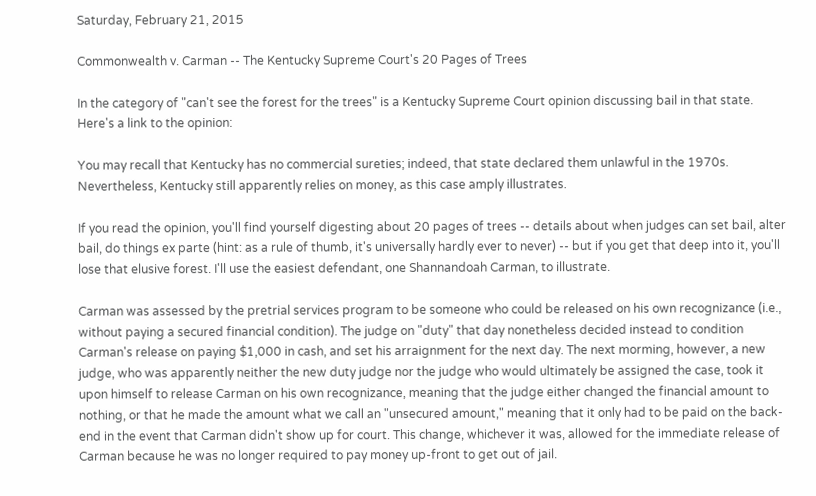Saturday, February 21, 2015

Commonwealth v. Carman -- The Kentucky Supreme Court's 20 Pages of Trees

In the category of "can't see the forest for the trees" is a Kentucky Supreme Court opinion discussing bail in that state. Here's a link to the opinion:

You may recall that Kentucky has no commercial sureties; indeed, that state declared them unlawful in the 1970s. Nevertheless, Kentucky still apparently relies on money, as this case amply illustrates.

If you read the opinion, you'll find yourself digesting about 20 pages of trees -- details about when judges can set bail, alter bail, do things ex parte (hint: as a rule of thumb, it's universally hardly ever to never) -- but if you get that deep into it, you'll lose that elusive forest. I'll use the easiest defendant, one Shannandoah Carman, to illustrate.

Carman was assessed by the pretrial services program to be someone who could be released on his own recognizance (i.e., without paying a secured financial condition). The judge on "duty" that day nonetheless decided instead to condition Carman's release on paying $1,000 in cash, and set his arraignment for the next day. The next morming, however, a new judge, who was apparently neither the new duty judge nor the judge who would ultimately be assigned the case, took it upon himself to release Carman on his own recognizance, meaning that the judge either changed the financial amount to nothing, or that he made the amount what we call an "unsecured amount," meaning that it only had to be paid on the back-end in the event that Carman didn't show up for court. This change, whichever it was, allowed for the immediate release of Carman because he was no longer required to pay money up-front to get out of jail.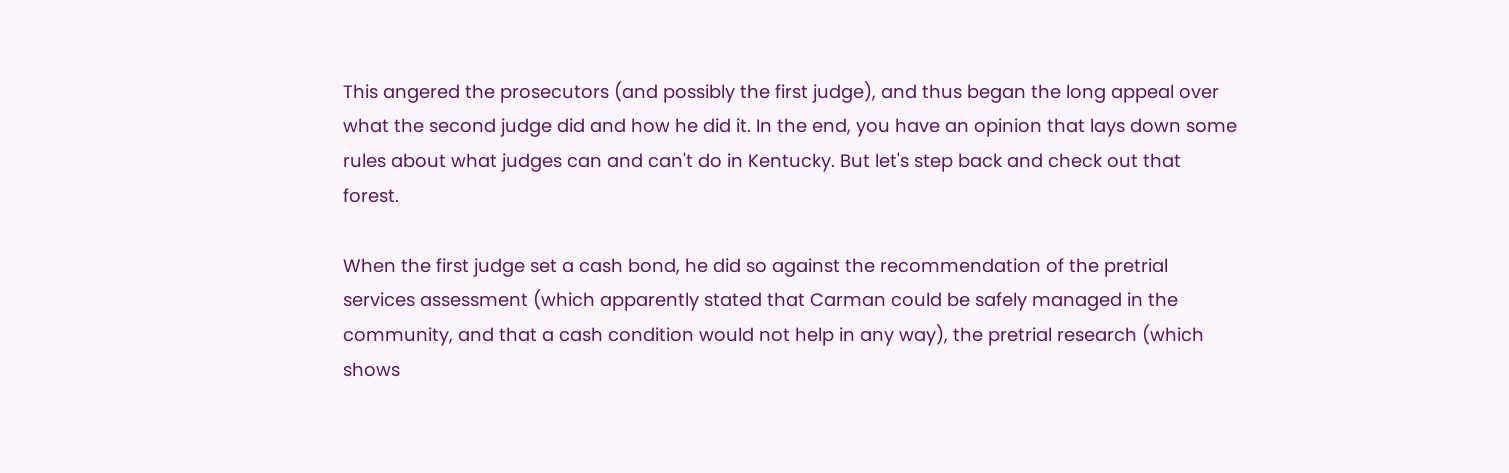This angered the prosecutors (and possibly the first judge), and thus began the long appeal over what the second judge did and how he did it. In the end, you have an opinion that lays down some rules about what judges can and can't do in Kentucky. But let's step back and check out that forest.

When the first judge set a cash bond, he did so against the recommendation of the pretrial services assessment (which apparently stated that Carman could be safely managed in the community, and that a cash condition would not help in any way), the pretrial research (which shows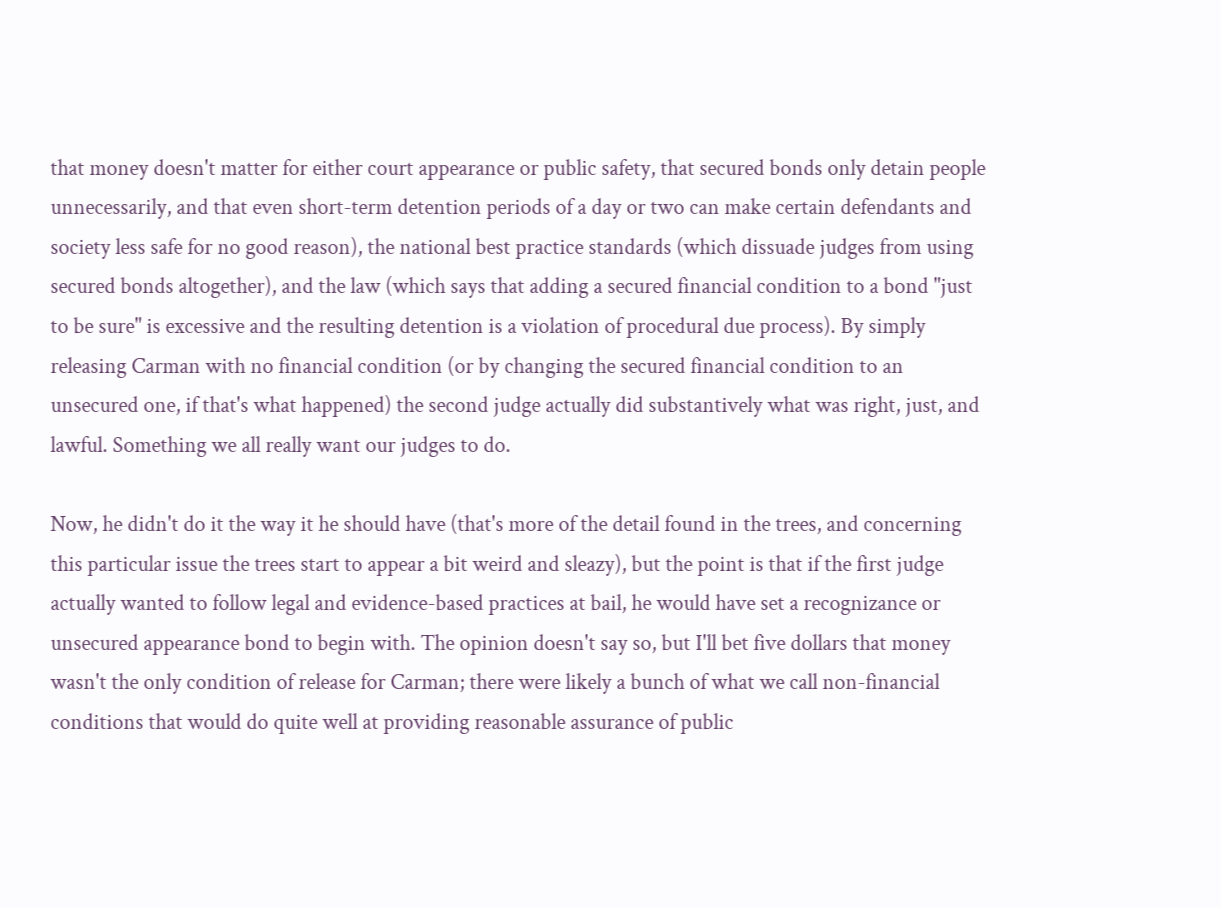that money doesn't matter for either court appearance or public safety, that secured bonds only detain people unnecessarily, and that even short-term detention periods of a day or two can make certain defendants and society less safe for no good reason), the national best practice standards (which dissuade judges from using secured bonds altogether), and the law (which says that adding a secured financial condition to a bond "just to be sure" is excessive and the resulting detention is a violation of procedural due process). By simply releasing Carman with no financial condition (or by changing the secured financial condition to an unsecured one, if that's what happened) the second judge actually did substantively what was right, just, and lawful. Something we all really want our judges to do.

Now, he didn't do it the way it he should have (that's more of the detail found in the trees, and concerning this particular issue the trees start to appear a bit weird and sleazy), but the point is that if the first judge actually wanted to follow legal and evidence-based practices at bail, he would have set a recognizance or unsecured appearance bond to begin with. The opinion doesn't say so, but I'll bet five dollars that money wasn't the only condition of release for Carman; there were likely a bunch of what we call non-financial conditions that would do quite well at providing reasonable assurance of public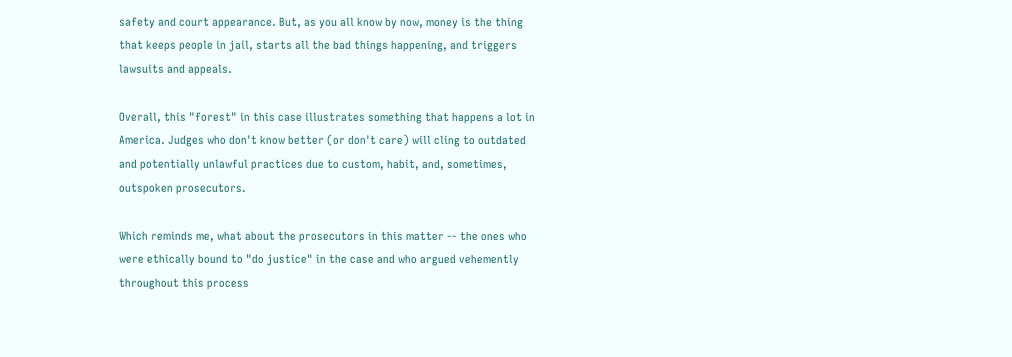safety and court appearance. But, as you all know by now, money is the thing that keeps people in jail, starts all the bad things happening, and triggers lawsuits and appeals.

Overall, this "forest" in this case illustrates something that happens a lot in America. Judges who don't know better (or don't care) will cling to outdated and potentially unlawful practices due to custom, habit, and, sometimes, outspoken prosecutors.

Which reminds me, what about the prosecutors in this matter -- the ones who were ethically bound to "do justice" in the case and who argued vehemently throughout this process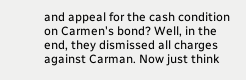and appeal for the cash condition on Carmen's bond? Well, in the end, they dismissed all charges against Carman. Now just think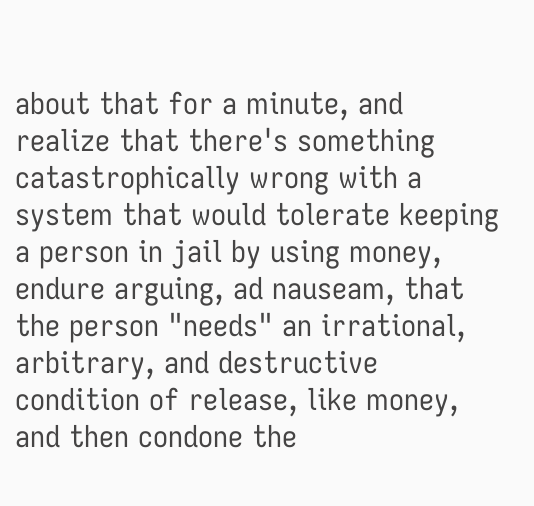about that for a minute, and realize that there's something catastrophically wrong with a system that would tolerate keeping a person in jail by using money, endure arguing, ad nauseam, that the person "needs" an irrational, arbitrary, and destructive condition of release, like money, and then condone the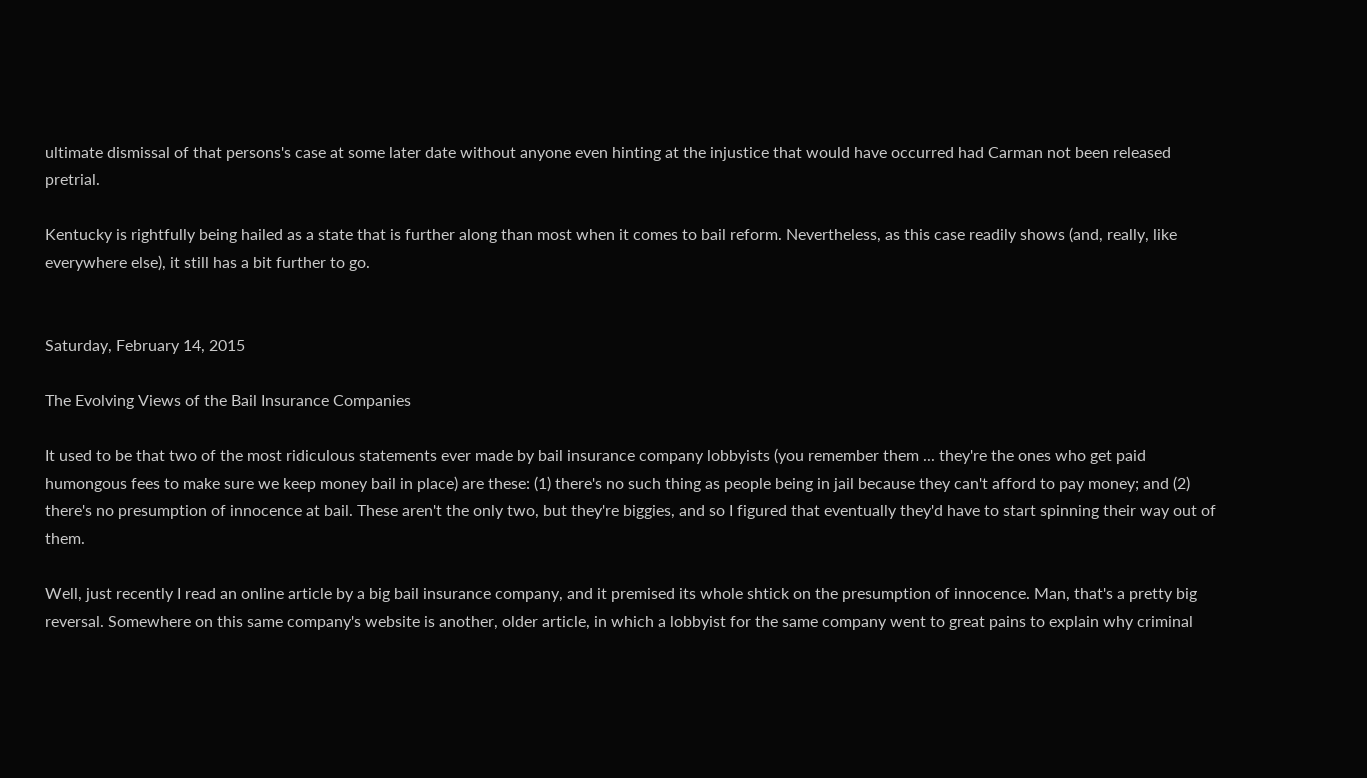ultimate dismissal of that persons's case at some later date without anyone even hinting at the injustice that would have occurred had Carman not been released pretrial.

Kentucky is rightfully being hailed as a state that is further along than most when it comes to bail reform. Nevertheless, as this case readily shows (and, really, like everywhere else), it still has a bit further to go.


Saturday, February 14, 2015

The Evolving Views of the Bail Insurance Companies

It used to be that two of the most ridiculous statements ever made by bail insurance company lobbyists (you remember them ... they're the ones who get paid humongous fees to make sure we keep money bail in place) are these: (1) there's no such thing as people being in jail because they can't afford to pay money; and (2) there's no presumption of innocence at bail. These aren't the only two, but they're biggies, and so I figured that eventually they'd have to start spinning their way out of them.

Well, just recently I read an online article by a big bail insurance company, and it premised its whole shtick on the presumption of innocence. Man, that's a pretty big reversal. Somewhere on this same company's website is another, older article, in which a lobbyist for the same company went to great pains to explain why criminal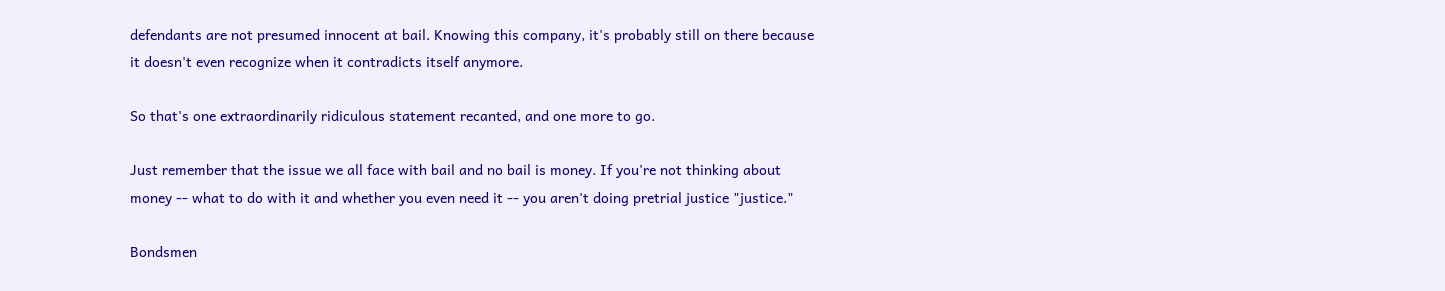defendants are not presumed innocent at bail. Knowing this company, it's probably still on there because it doesn't even recognize when it contradicts itself anymore.

So that's one extraordinarily ridiculous statement recanted, and one more to go.

Just remember that the issue we all face with bail and no bail is money. If you're not thinking about money -- what to do with it and whether you even need it -- you aren't doing pretrial justice "justice."

Bondsmen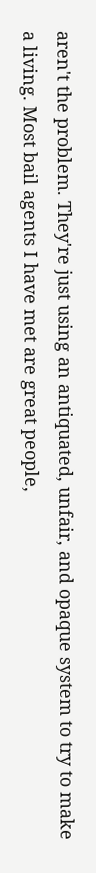aren't the problem. They're just using an antiquated, unfair, and opaque system to try to make a living. Most bail agents I have met are great people,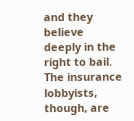and they believe deeply in the right to bail. The insurance lobbyists, though, are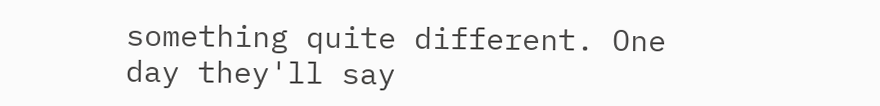something quite different. One day they'll say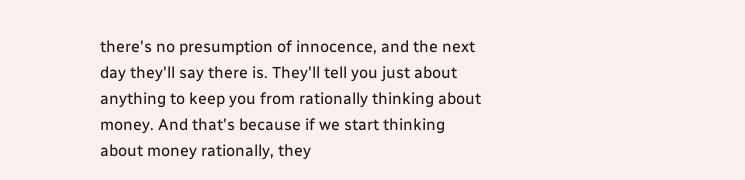there's no presumption of innocence, and the next day they'll say there is. They'll tell you just about anything to keep you from rationally thinking about money. And that's because if we start thinking about money rationally, they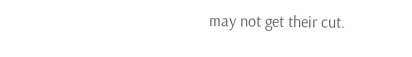may not get their cut.